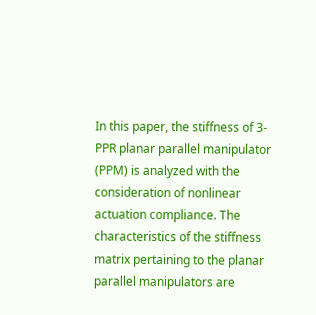In this paper, the stiffness of 3-PPR planar parallel manipulator (PPM) is analyzed with the consideration of nonlinear actuation compliance. The characteristics of the stiffness matrix pertaining to the planar parallel manipulators are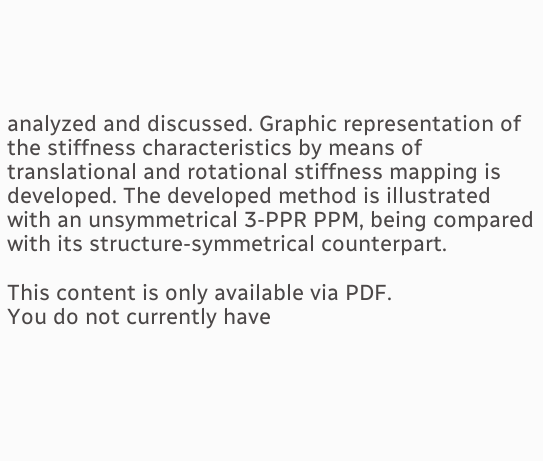analyzed and discussed. Graphic representation of the stiffness characteristics by means of translational and rotational stiffness mapping is developed. The developed method is illustrated with an unsymmetrical 3-PPR PPM, being compared with its structure-symmetrical counterpart.

This content is only available via PDF.
You do not currently have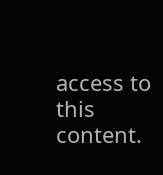access to this content.